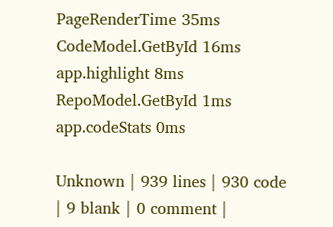PageRenderTime 35ms CodeModel.GetById 16ms app.highlight 8ms RepoModel.GetById 1ms app.codeStats 0ms

Unknown | 939 lines | 930 code | 9 blank | 0 comment |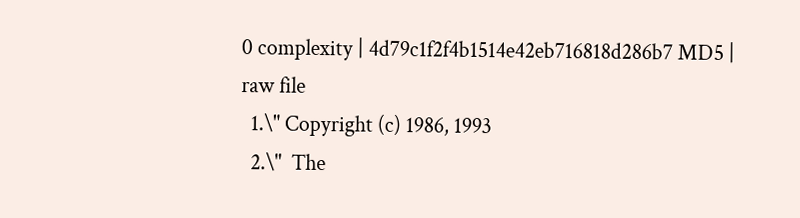0 complexity | 4d79c1f2f4b1514e42eb716818d286b7 MD5 | raw file
  1.\" Copyright (c) 1986, 1993
  2.\"  The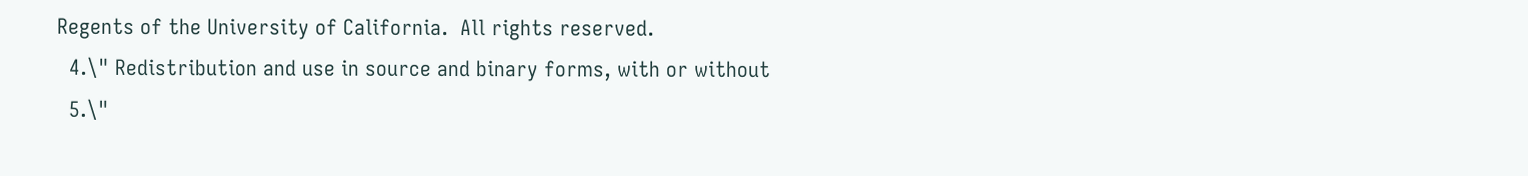Regents of the University of California.  All rights reserved.
  4.\" Redistribution and use in source and binary forms, with or without
  5.\"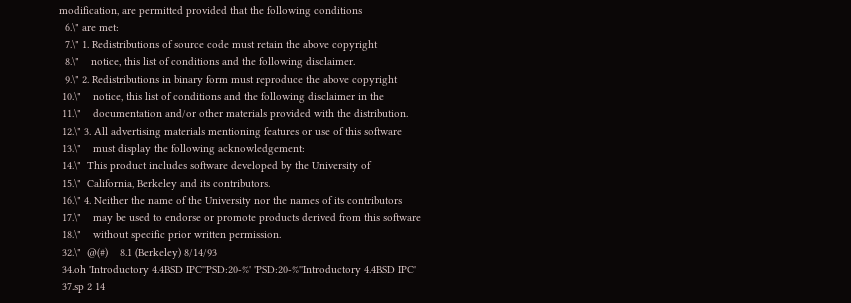modification, are permitted provided that the following conditions
  6.\" are met:
  7.\" 1. Redistributions of source code must retain the above copyright
  8.\"    notice, this list of conditions and the following disclaimer.
  9.\" 2. Redistributions in binary form must reproduce the above copyright
 10.\"    notice, this list of conditions and the following disclaimer in the
 11.\"    documentation and/or other materials provided with the distribution.
 12.\" 3. All advertising materials mentioning features or use of this software
 13.\"    must display the following acknowledgement:
 14.\"  This product includes software developed by the University of
 15.\"  California, Berkeley and its contributors.
 16.\" 4. Neither the name of the University nor the names of its contributors
 17.\"    may be used to endorse or promote products derived from this software
 18.\"    without specific prior written permission.
 32.\"  @(#)    8.1 (Berkeley) 8/14/93
 34.oh 'Introductory 4.4BSD IPC''PSD:20-%' 'PSD:20-%''Introductory 4.4BSD IPC'
 37.sp 2 14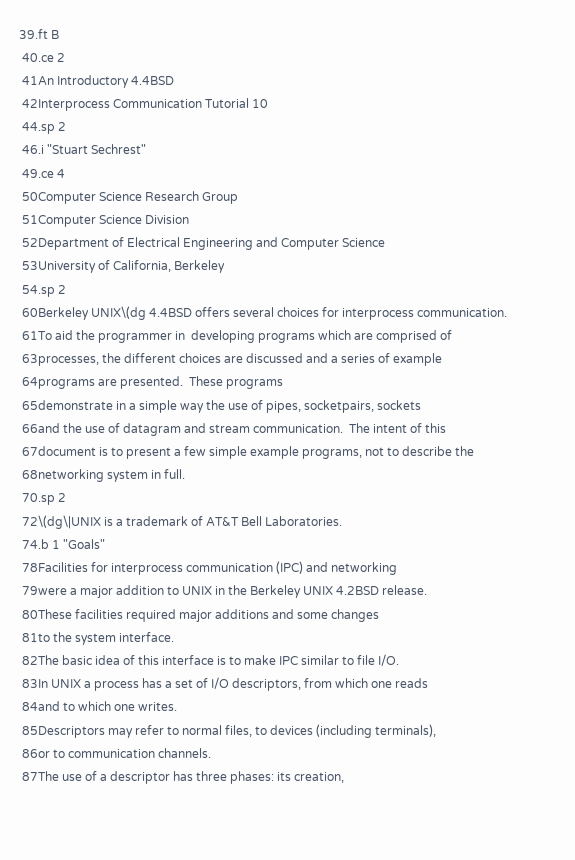39.ft B
 40.ce 2
 41An Introductory 4.4BSD
 42Interprocess Communication Tutorial 10
 44.sp 2
 46.i "Stuart Sechrest"
 49.ce 4
 50Computer Science Research Group
 51Computer Science Division
 52Department of Electrical Engineering and Computer Science
 53University of California, Berkeley
 54.sp 2
 60Berkeley UNIX\(dg 4.4BSD offers several choices for interprocess communication.
 61To aid the programmer in  developing programs which are comprised of
 63processes, the different choices are discussed and a series of example
 64programs are presented.  These programs
 65demonstrate in a simple way the use of pipes, socketpairs, sockets
 66and the use of datagram and stream communication.  The intent of this
 67document is to present a few simple example programs, not to describe the
 68networking system in full.
 70.sp 2
 72\(dg\|UNIX is a trademark of AT&T Bell Laboratories.
 74.b 1 "Goals"
 78Facilities for interprocess communication (IPC) and networking
 79were a major addition to UNIX in the Berkeley UNIX 4.2BSD release.
 80These facilities required major additions and some changes
 81to the system interface.
 82The basic idea of this interface is to make IPC similar to file I/O.
 83In UNIX a process has a set of I/O descriptors, from which one reads
 84and to which one writes.
 85Descriptors may refer to normal files, to devices (including terminals),
 86or to communication channels.
 87The use of a descriptor has three phases: its creation,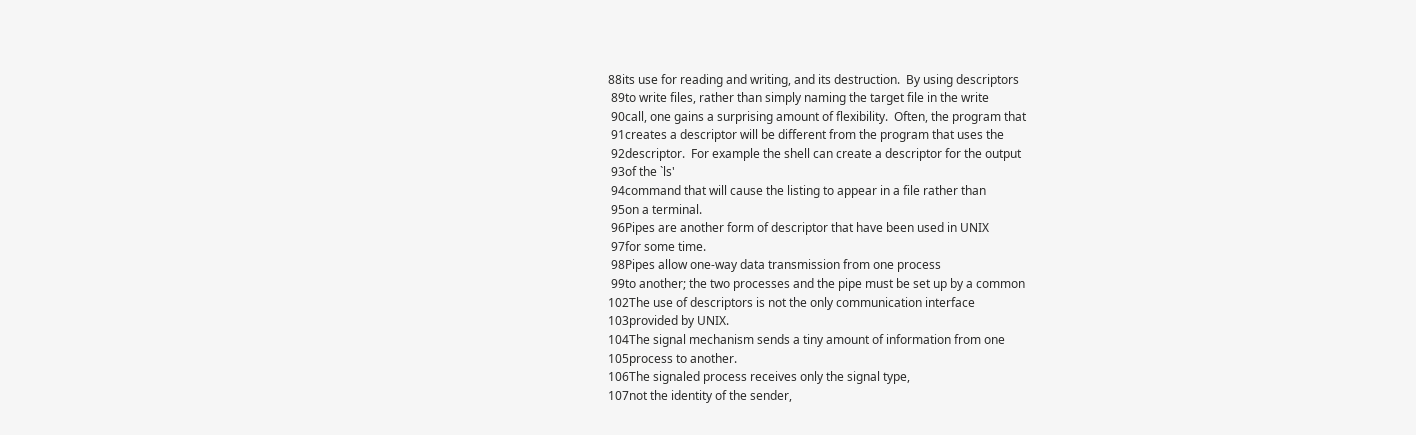88its use for reading and writing, and its destruction.  By using descriptors
 89to write files, rather than simply naming the target file in the write
 90call, one gains a surprising amount of flexibility.  Often, the program that
 91creates a descriptor will be different from the program that uses the
 92descriptor.  For example the shell can create a descriptor for the output
 93of the `ls'
 94command that will cause the listing to appear in a file rather than
 95on a terminal.
 96Pipes are another form of descriptor that have been used in UNIX
 97for some time.
 98Pipes allow one-way data transmission from one process
 99to another; the two processes and the pipe must be set up by a common
102The use of descriptors is not the only communication interface
103provided by UNIX.
104The signal mechanism sends a tiny amount of information from one
105process to another.
106The signaled process receives only the signal type,
107not the identity of the sender,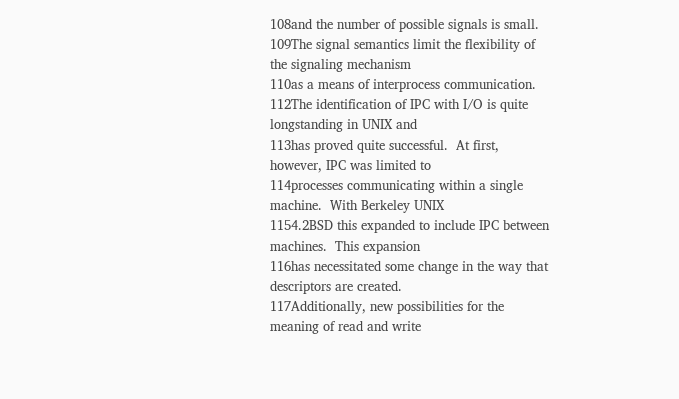108and the number of possible signals is small.
109The signal semantics limit the flexibility of the signaling mechanism
110as a means of interprocess communication.
112The identification of IPC with I/O is quite longstanding in UNIX and
113has proved quite successful.  At first, however, IPC was limited to
114processes communicating within a single machine.  With Berkeley UNIX
1154.2BSD this expanded to include IPC between machines.  This expansion
116has necessitated some change in the way that descriptors are created.
117Additionally, new possibilities for the meaning of read and write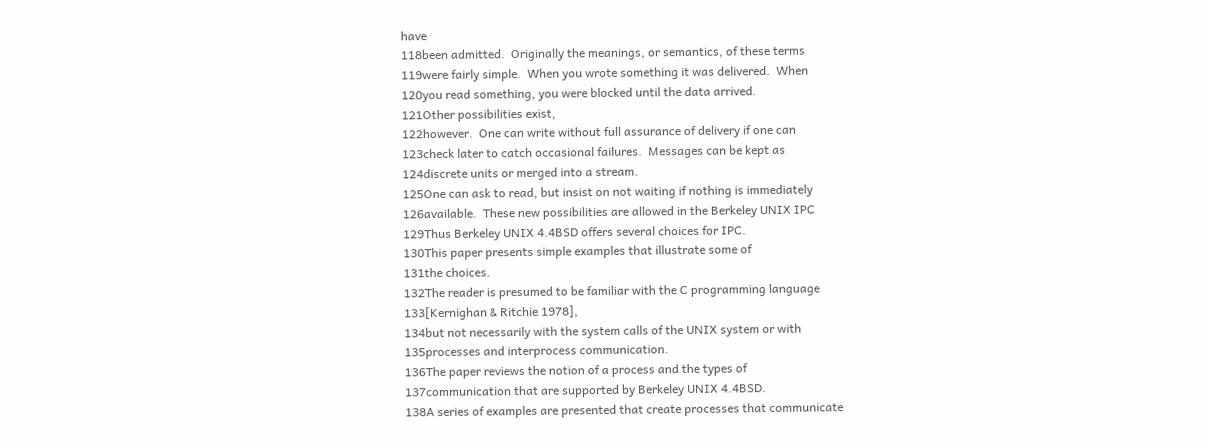have
118been admitted.  Originally the meanings, or semantics, of these terms
119were fairly simple.  When you wrote something it was delivered.  When
120you read something, you were blocked until the data arrived.
121Other possibilities exist,
122however.  One can write without full assurance of delivery if one can
123check later to catch occasional failures.  Messages can be kept as
124discrete units or merged into a stream.
125One can ask to read, but insist on not waiting if nothing is immediately
126available.  These new possibilities are allowed in the Berkeley UNIX IPC
129Thus Berkeley UNIX 4.4BSD offers several choices for IPC.
130This paper presents simple examples that illustrate some of
131the choices.
132The reader is presumed to be familiar with the C programming language
133[Kernighan & Ritchie 1978],
134but not necessarily with the system calls of the UNIX system or with
135processes and interprocess communication.
136The paper reviews the notion of a process and the types of
137communication that are supported by Berkeley UNIX 4.4BSD.
138A series of examples are presented that create processes that communicate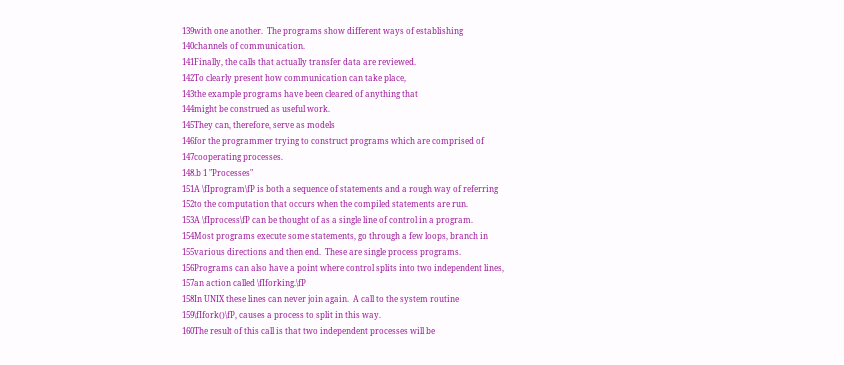139with one another.  The programs show different ways of establishing
140channels of communication.
141Finally, the calls that actually transfer data are reviewed.
142To clearly present how communication can take place,
143the example programs have been cleared of anything that
144might be construed as useful work.
145They can, therefore, serve as models
146for the programmer trying to construct programs which are comprised of
147cooperating processes.
148.b 1 "Processes"
151A \fIprogram\fP is both a sequence of statements and a rough way of referring
152to the computation that occurs when the compiled statements are run.
153A \fIprocess\fP can be thought of as a single line of control in a program.
154Most programs execute some statements, go through a few loops, branch in
155various directions and then end.  These are single process programs.
156Programs can also have a point where control splits into two independent lines,
157an action called \fIforking.\fP
158In UNIX these lines can never join again.  A call to the system routine
159\fIfork()\fP, causes a process to split in this way.
160The result of this call is that two independent processes will be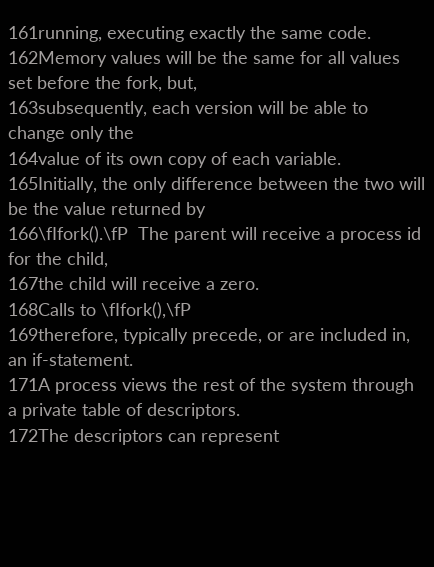161running, executing exactly the same code.
162Memory values will be the same for all values set before the fork, but,
163subsequently, each version will be able to change only the
164value of its own copy of each variable.
165Initially, the only difference between the two will be the value returned by
166\fIfork().\fP  The parent will receive a process id for the child,
167the child will receive a zero.
168Calls to \fIfork(),\fP
169therefore, typically precede, or are included in, an if-statement.
171A process views the rest of the system through a private table of descriptors.
172The descriptors can represent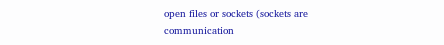open files or sockets (sockets are communication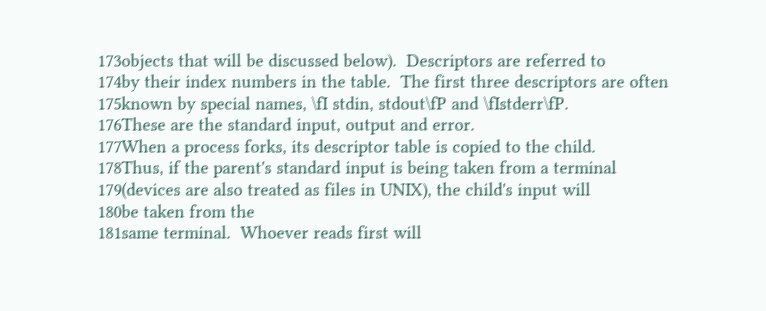173objects that will be discussed below).  Descriptors are referred to
174by their index numbers in the table.  The first three descriptors are often
175known by special names, \fI stdin, stdout\fP and \fIstderr\fP.
176These are the standard input, output and error.
177When a process forks, its descriptor table is copied to the child.
178Thus, if the parent's standard input is being taken from a terminal
179(devices are also treated as files in UNIX), the child's input will
180be taken from the
181same terminal.  Whoever reads first will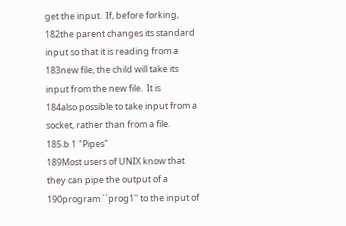get the input.  If, before forking,
182the parent changes its standard input so that it is reading from a
183new file, the child will take its input from the new file.  It is
184also possible to take input from a socket, rather than from a file.
185.b 1 "Pipes"
189Most users of UNIX know that they can pipe the output of a
190program ``prog1'' to the input of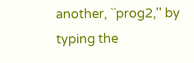another, ``prog2,'' by typing the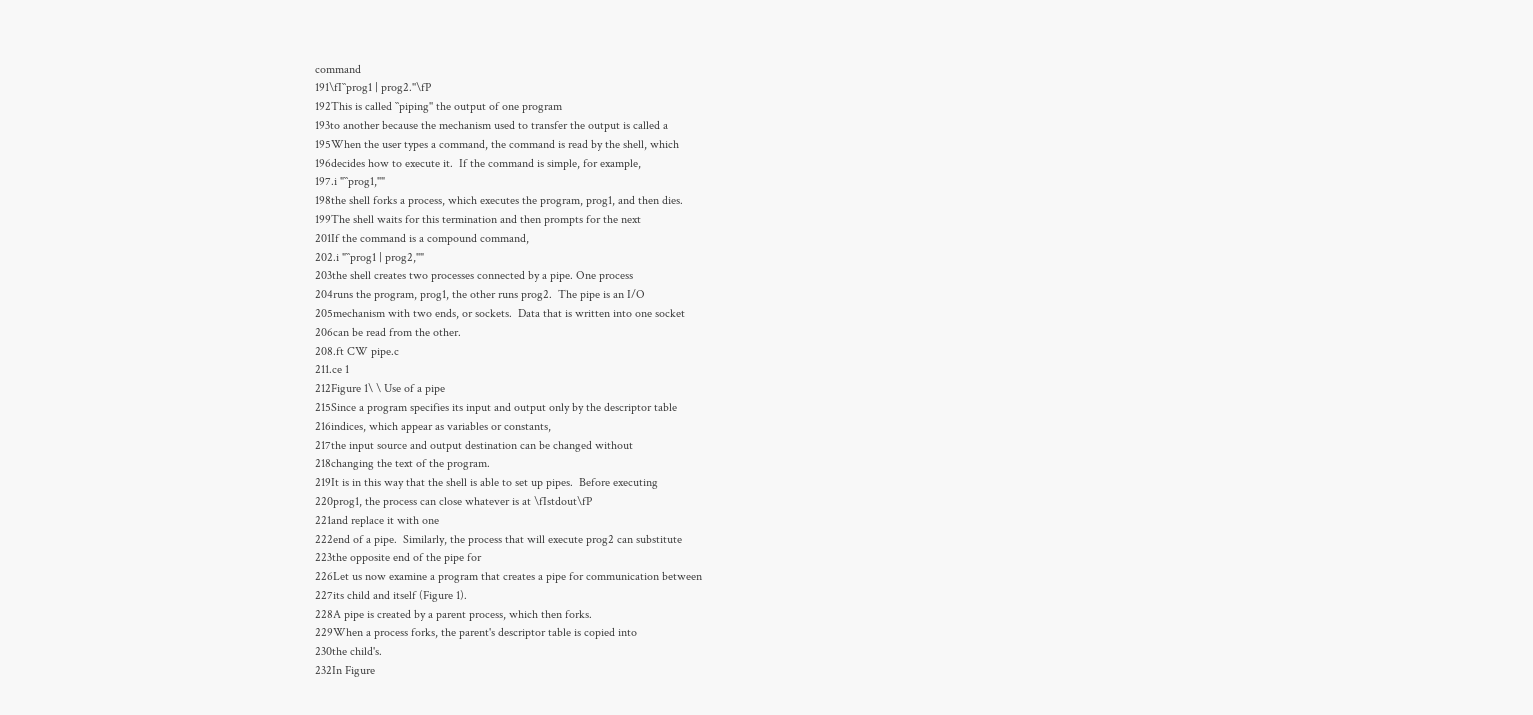command
191\fI``prog1 | prog2.''\fP
192This is called ``piping'' the output of one program
193to another because the mechanism used to transfer the output is called a
195When the user types a command, the command is read by the shell, which
196decides how to execute it.  If the command is simple, for example,
197.i "``prog1,''"
198the shell forks a process, which executes the program, prog1, and then dies.
199The shell waits for this termination and then prompts for the next
201If the command is a compound command,
202.i "``prog1 | prog2,''"
203the shell creates two processes connected by a pipe. One process
204runs the program, prog1, the other runs prog2.  The pipe is an I/O
205mechanism with two ends, or sockets.  Data that is written into one socket
206can be read from the other.
208.ft CW pipe.c
211.ce 1
212Figure 1\ \ Use of a pipe
215Since a program specifies its input and output only by the descriptor table
216indices, which appear as variables or constants,
217the input source and output destination can be changed without
218changing the text of the program.
219It is in this way that the shell is able to set up pipes.  Before executing
220prog1, the process can close whatever is at \fIstdout\fP
221and replace it with one
222end of a pipe.  Similarly, the process that will execute prog2 can substitute
223the opposite end of the pipe for
226Let us now examine a program that creates a pipe for communication between
227its child and itself (Figure 1).
228A pipe is created by a parent process, which then forks.
229When a process forks, the parent's descriptor table is copied into
230the child's.
232In Figure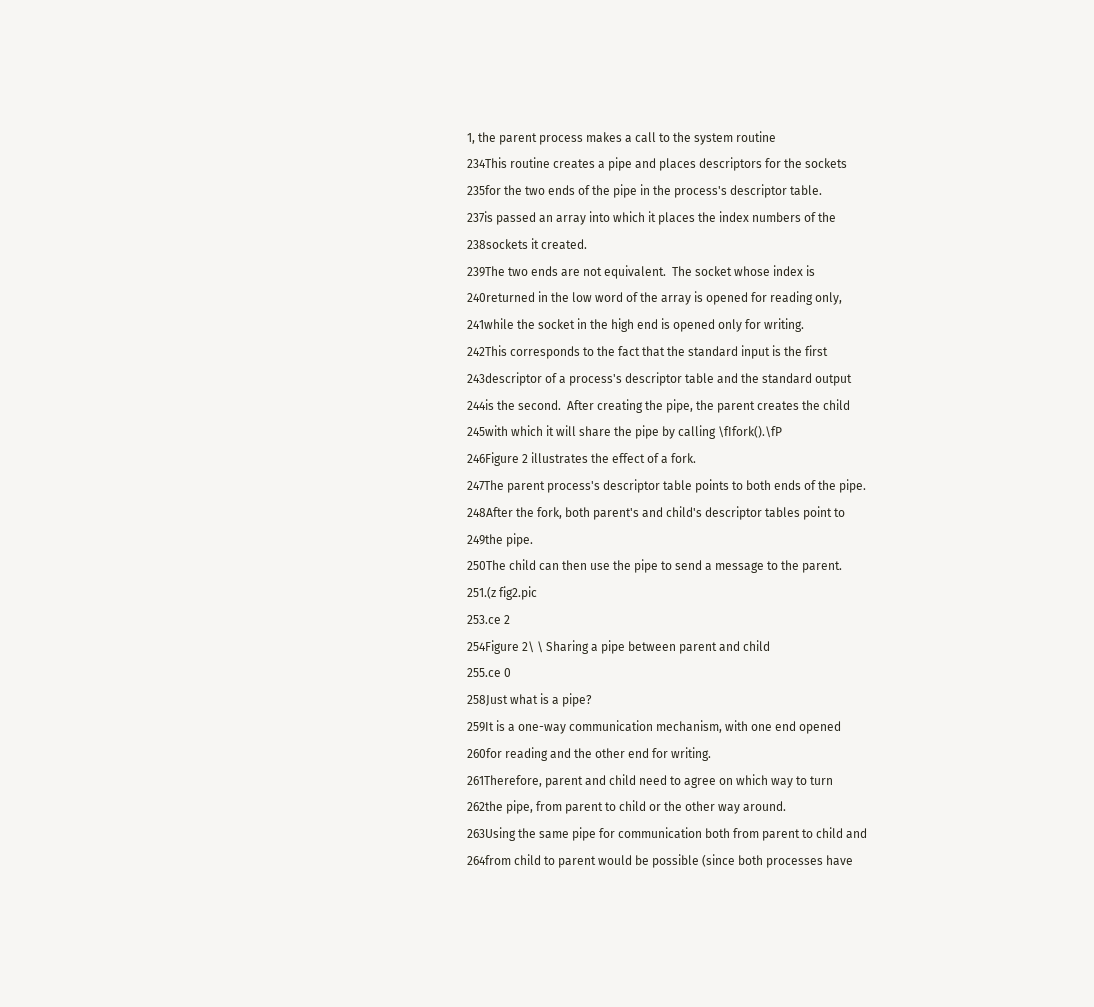1, the parent process makes a call to the system routine
234This routine creates a pipe and places descriptors for the sockets
235for the two ends of the pipe in the process's descriptor table.
237is passed an array into which it places the index numbers of the
238sockets it created.
239The two ends are not equivalent.  The socket whose index is
240returned in the low word of the array is opened for reading only,
241while the socket in the high end is opened only for writing.
242This corresponds to the fact that the standard input is the first
243descriptor of a process's descriptor table and the standard output
244is the second.  After creating the pipe, the parent creates the child
245with which it will share the pipe by calling \fIfork().\fP
246Figure 2 illustrates the effect of a fork.
247The parent process's descriptor table points to both ends of the pipe.
248After the fork, both parent's and child's descriptor tables point to
249the pipe.
250The child can then use the pipe to send a message to the parent.
251.(z fig2.pic
253.ce 2
254Figure 2\ \ Sharing a pipe between parent and child
255.ce 0
258Just what is a pipe?
259It is a one-way communication mechanism, with one end opened
260for reading and the other end for writing.
261Therefore, parent and child need to agree on which way to turn
262the pipe, from parent to child or the other way around.
263Using the same pipe for communication both from parent to child and
264from child to parent would be possible (since both processes have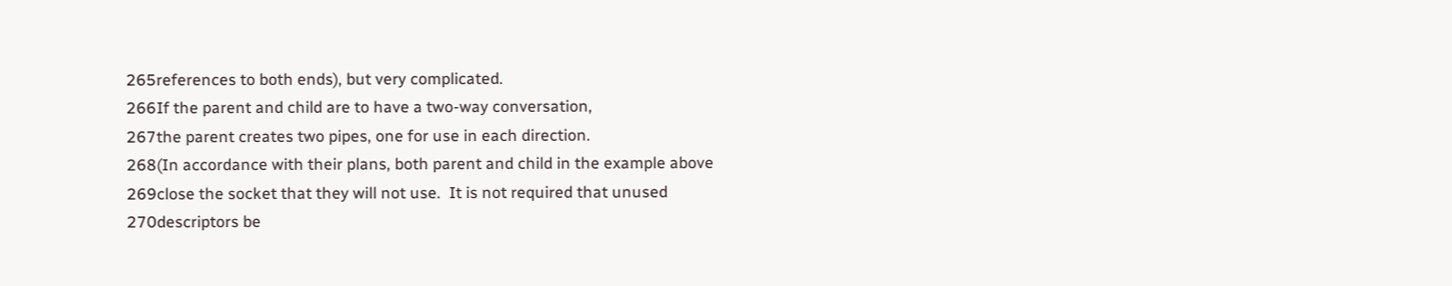265references to both ends), but very complicated.
266If the parent and child are to have a two-way conversation,
267the parent creates two pipes, one for use in each direction.
268(In accordance with their plans, both parent and child in the example above
269close the socket that they will not use.  It is not required that unused
270descriptors be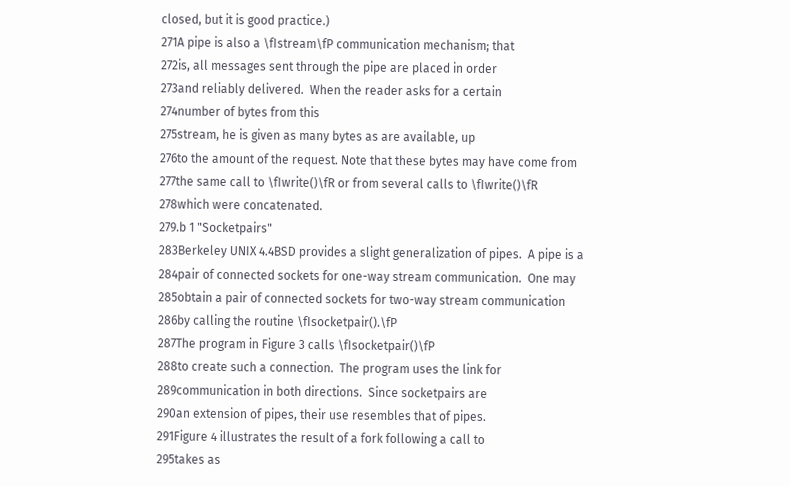closed, but it is good practice.)
271A pipe is also a \fIstream\fP communication mechanism; that
272is, all messages sent through the pipe are placed in order
273and reliably delivered.  When the reader asks for a certain
274number of bytes from this
275stream, he is given as many bytes as are available, up
276to the amount of the request. Note that these bytes may have come from
277the same call to \fIwrite()\fR or from several calls to \fIwrite()\fR
278which were concatenated.
279.b 1 "Socketpairs"
283Berkeley UNIX 4.4BSD provides a slight generalization of pipes.  A pipe is a
284pair of connected sockets for one-way stream communication.  One may
285obtain a pair of connected sockets for two-way stream communication
286by calling the routine \fIsocketpair().\fP
287The program in Figure 3 calls \fIsocketpair()\fP
288to create such a connection.  The program uses the link for
289communication in both directions.  Since socketpairs are
290an extension of pipes, their use resembles that of pipes.
291Figure 4 illustrates the result of a fork following a call to
295takes as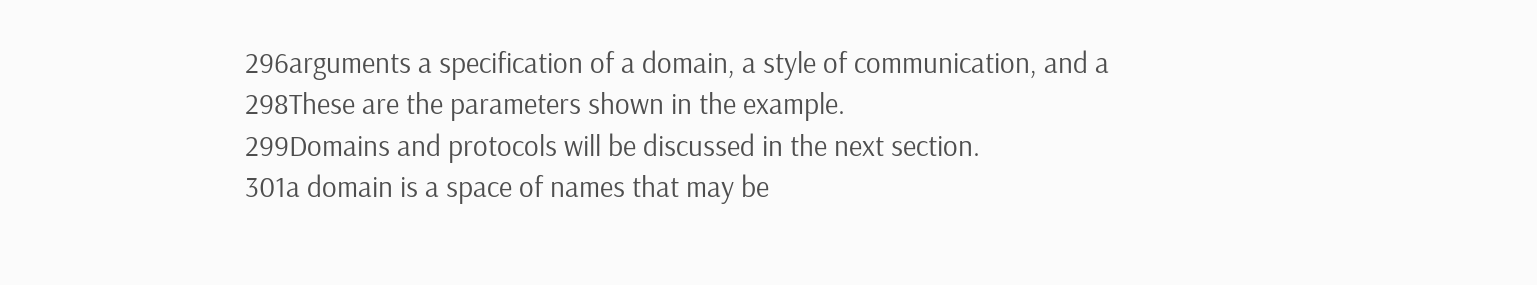296arguments a specification of a domain, a style of communication, and a
298These are the parameters shown in the example.
299Domains and protocols will be discussed in the next section.
301a domain is a space of names that may be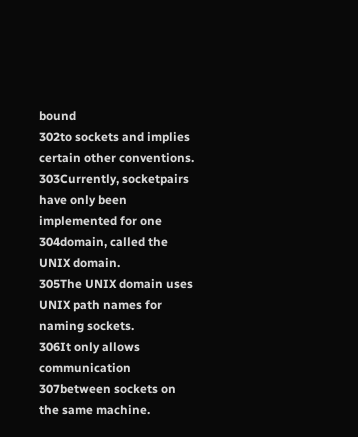bound
302to sockets and implies certain other conventions.
303Currently, socketpairs have only been implemented for one
304domain, called the UNIX domain.
305The UNIX domain uses UNIX path names for naming sockets.
306It only allows communication
307between sockets on the same machine.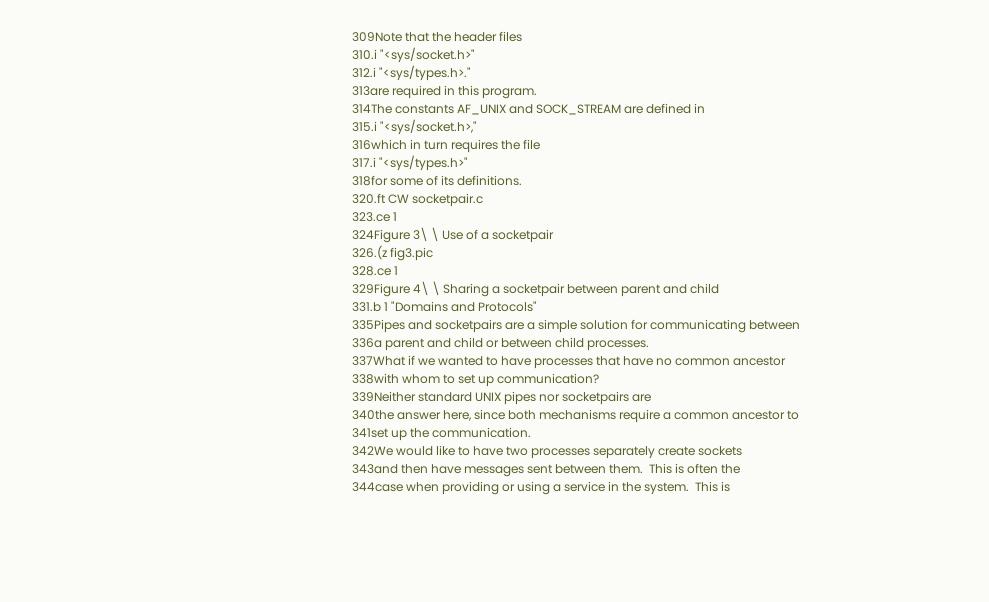309Note that the header files
310.i "<sys/socket.h>"
312.i "<sys/types.h>."
313are required in this program.
314The constants AF_UNIX and SOCK_STREAM are defined in
315.i "<sys/socket.h>,"
316which in turn requires the file
317.i "<sys/types.h>"
318for some of its definitions.
320.ft CW socketpair.c
323.ce 1
324Figure 3\ \ Use of a socketpair
326.(z fig3.pic
328.ce 1
329Figure 4\ \ Sharing a socketpair between parent and child
331.b 1 "Domains and Protocols"
335Pipes and socketpairs are a simple solution for communicating between
336a parent and child or between child processes.
337What if we wanted to have processes that have no common ancestor
338with whom to set up communication?
339Neither standard UNIX pipes nor socketpairs are
340the answer here, since both mechanisms require a common ancestor to
341set up the communication.
342We would like to have two processes separately create sockets
343and then have messages sent between them.  This is often the
344case when providing or using a service in the system.  This is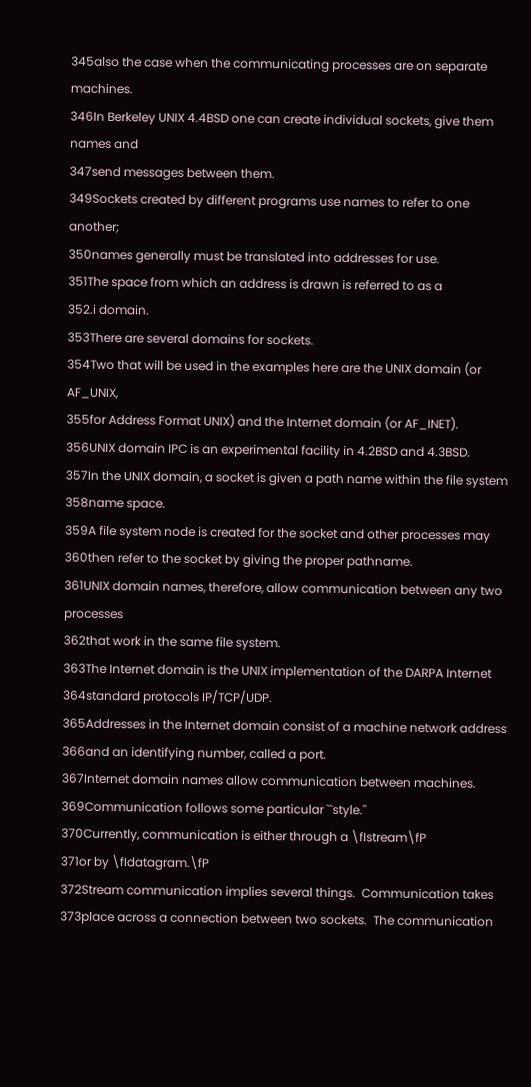345also the case when the communicating processes are on separate machines.
346In Berkeley UNIX 4.4BSD one can create individual sockets, give them names and
347send messages between them.
349Sockets created by different programs use names to refer to one another;
350names generally must be translated into addresses for use.
351The space from which an address is drawn is referred to as a
352.i domain.
353There are several domains for sockets.
354Two that will be used in the examples here are the UNIX domain (or AF_UNIX,
355for Address Format UNIX) and the Internet domain (or AF_INET).
356UNIX domain IPC is an experimental facility in 4.2BSD and 4.3BSD.
357In the UNIX domain, a socket is given a path name within the file system
358name space.
359A file system node is created for the socket and other processes may
360then refer to the socket by giving the proper pathname.
361UNIX domain names, therefore, allow communication between any two processes
362that work in the same file system.
363The Internet domain is the UNIX implementation of the DARPA Internet
364standard protocols IP/TCP/UDP.
365Addresses in the Internet domain consist of a machine network address
366and an identifying number, called a port.
367Internet domain names allow communication between machines.
369Communication follows some particular ``style.''
370Currently, communication is either through a \fIstream\fP
371or by \fIdatagram.\fP
372Stream communication implies several things.  Communication takes
373place across a connection between two sockets.  The communication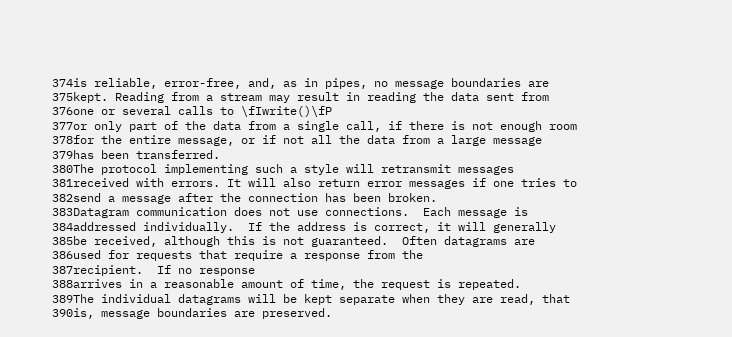374is reliable, error-free, and, as in pipes, no message boundaries are
375kept. Reading from a stream may result in reading the data sent from
376one or several calls to \fIwrite()\fP
377or only part of the data from a single call, if there is not enough room
378for the entire message, or if not all the data from a large message
379has been transferred.
380The protocol implementing such a style will retransmit messages
381received with errors. It will also return error messages if one tries to
382send a message after the connection has been broken.
383Datagram communication does not use connections.  Each message is
384addressed individually.  If the address is correct, it will generally
385be received, although this is not guaranteed.  Often datagrams are
386used for requests that require a response from the
387recipient.  If no response
388arrives in a reasonable amount of time, the request is repeated.
389The individual datagrams will be kept separate when they are read, that
390is, message boundaries are preserved.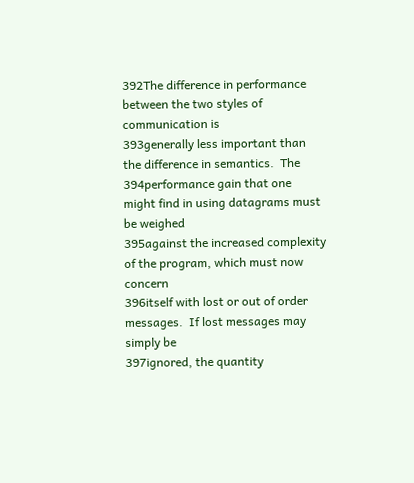392The difference in performance between the two styles of communication is
393generally less important than the difference in semantics.  The
394performance gain that one might find in using datagrams must be weighed
395against the increased complexity of the program, which must now concern
396itself with lost or out of order messages.  If lost messages may simply be
397ignored, the quantity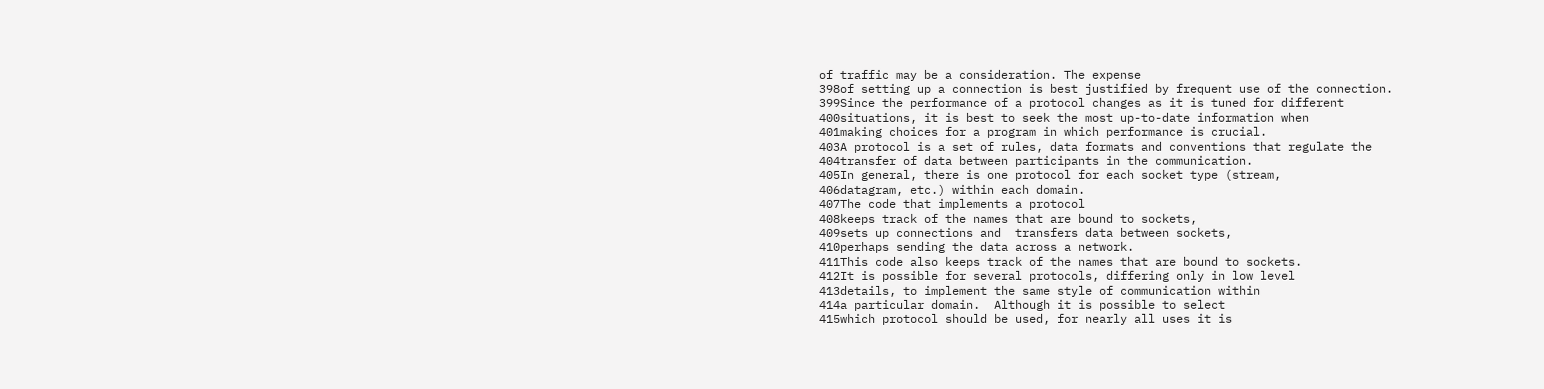of traffic may be a consideration. The expense
398of setting up a connection is best justified by frequent use of the connection.
399Since the performance of a protocol changes as it is tuned for different
400situations, it is best to seek the most up-to-date information when
401making choices for a program in which performance is crucial.
403A protocol is a set of rules, data formats and conventions that regulate the
404transfer of data between participants in the communication.
405In general, there is one protocol for each socket type (stream,
406datagram, etc.) within each domain.
407The code that implements a protocol
408keeps track of the names that are bound to sockets,
409sets up connections and  transfers data between sockets,
410perhaps sending the data across a network.
411This code also keeps track of the names that are bound to sockets.
412It is possible for several protocols, differing only in low level
413details, to implement the same style of communication within
414a particular domain.  Although it is possible to select
415which protocol should be used, for nearly all uses it is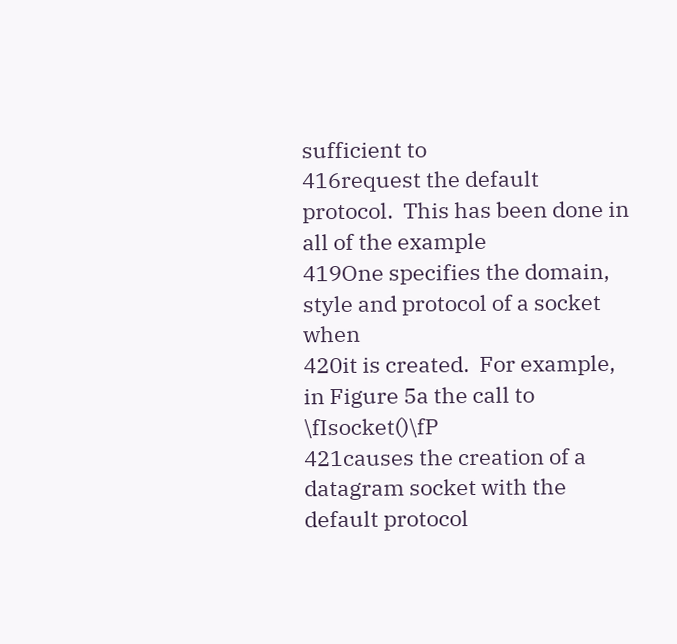sufficient to
416request the default protocol.  This has been done in all of the example
419One specifies the domain, style and protocol of a socket when
420it is created.  For example, in Figure 5a the call to \fIsocket()\fP
421causes the creation of a datagram socket with the default protocol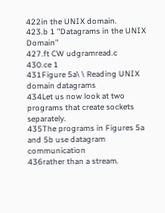422in the UNIX domain.
423.b 1 "Datagrams in the UNIX Domain"
427.ft CW udgramread.c
430.ce 1
431Figure 5a\ \ Reading UNIX domain datagrams
434Let us now look at two programs that create sockets separately.
435The programs in Figures 5a and 5b use datagram communication
436rather than a stream.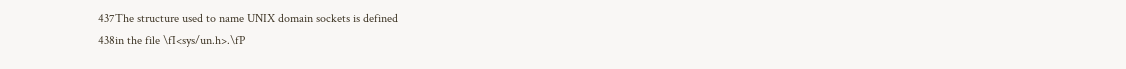437The structure used to name UNIX domain sockets is defined
438in the file \fI<sys/un.h>.\fP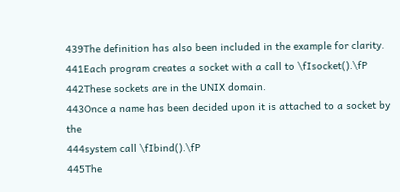439The definition has also been included in the example for clarity.
441Each program creates a socket with a call to \fIsocket().\fP
442These sockets are in the UNIX domain.
443Once a name has been decided upon it is attached to a socket by the
444system call \fIbind().\fP
445The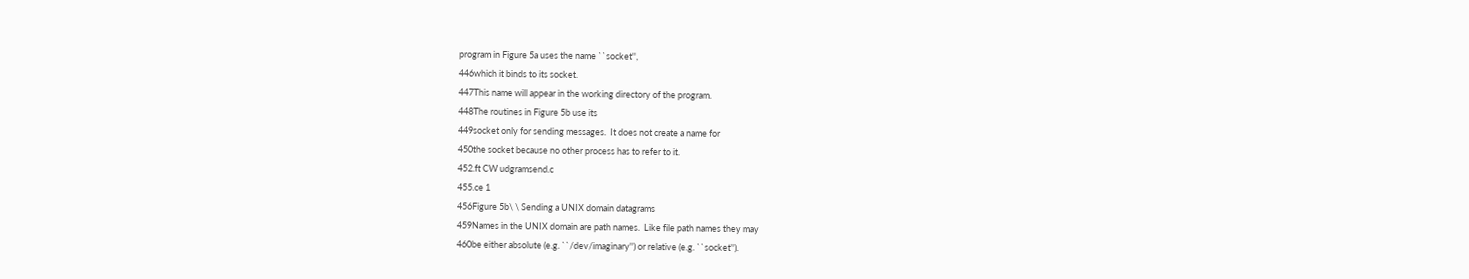program in Figure 5a uses the name ``socket'',
446which it binds to its socket.
447This name will appear in the working directory of the program.
448The routines in Figure 5b use its
449socket only for sending messages.  It does not create a name for
450the socket because no other process has to refer to it.
452.ft CW udgramsend.c
455.ce 1
456Figure 5b\ \ Sending a UNIX domain datagrams
459Names in the UNIX domain are path names.  Like file path names they may
460be either absolute (e.g. ``/dev/imaginary'') or relative (e.g. ``socket'').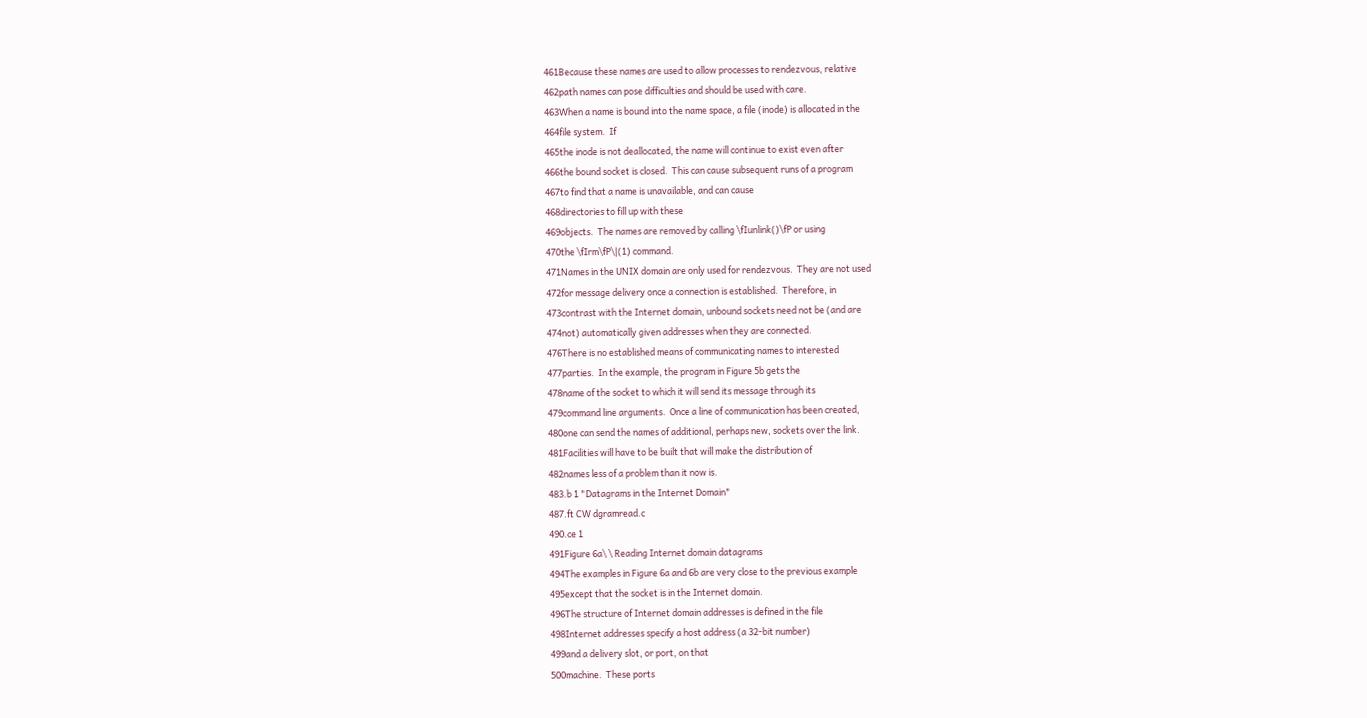461Because these names are used to allow processes to rendezvous, relative
462path names can pose difficulties and should be used with care.
463When a name is bound into the name space, a file (inode) is allocated in the
464file system.  If
465the inode is not deallocated, the name will continue to exist even after
466the bound socket is closed.  This can cause subsequent runs of a program
467to find that a name is unavailable, and can cause
468directories to fill up with these
469objects.  The names are removed by calling \fIunlink()\fP or using
470the \fIrm\fP\|(1) command.
471Names in the UNIX domain are only used for rendezvous.  They are not used
472for message delivery once a connection is established.  Therefore, in
473contrast with the Internet domain, unbound sockets need not be (and are
474not) automatically given addresses when they are connected.
476There is no established means of communicating names to interested
477parties.  In the example, the program in Figure 5b gets the
478name of the socket to which it will send its message through its
479command line arguments.  Once a line of communication has been created,
480one can send the names of additional, perhaps new, sockets over the link.
481Facilities will have to be built that will make the distribution of
482names less of a problem than it now is.
483.b 1 "Datagrams in the Internet Domain"
487.ft CW dgramread.c
490.ce 1
491Figure 6a\ \ Reading Internet domain datagrams
494The examples in Figure 6a and 6b are very close to the previous example
495except that the socket is in the Internet domain.
496The structure of Internet domain addresses is defined in the file
498Internet addresses specify a host address (a 32-bit number)
499and a delivery slot, or port, on that
500machine.  These ports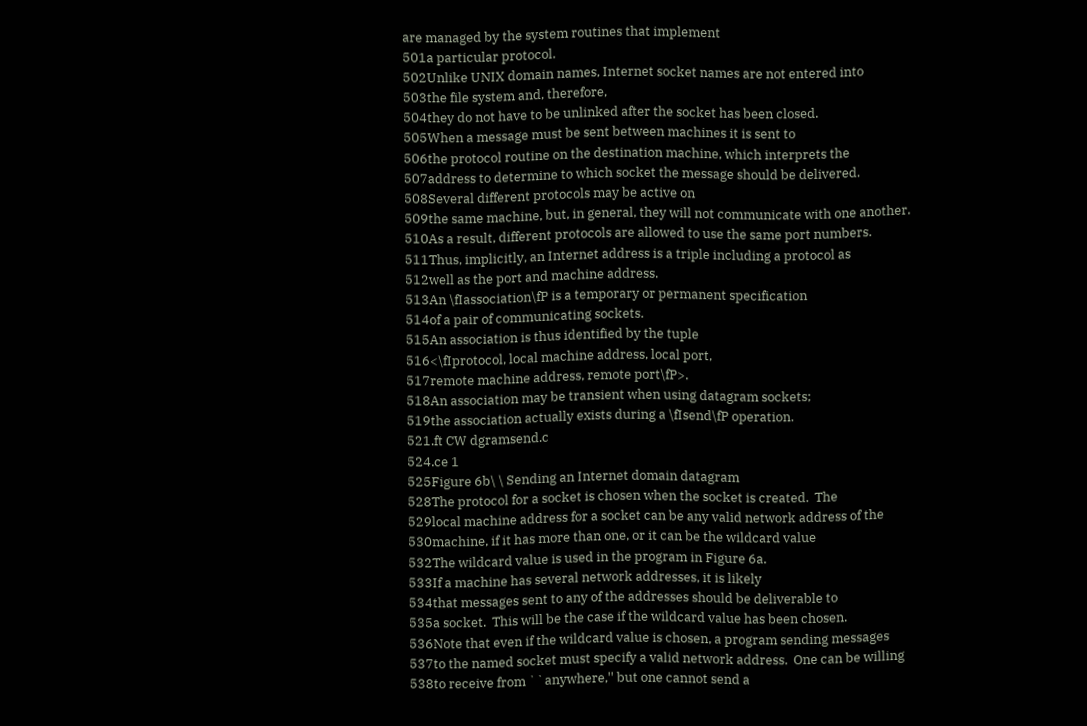are managed by the system routines that implement
501a particular protocol.
502Unlike UNIX domain names, Internet socket names are not entered into
503the file system and, therefore,
504they do not have to be unlinked after the socket has been closed.
505When a message must be sent between machines it is sent to
506the protocol routine on the destination machine, which interprets the
507address to determine to which socket the message should be delivered.
508Several different protocols may be active on
509the same machine, but, in general, they will not communicate with one another.
510As a result, different protocols are allowed to use the same port numbers.
511Thus, implicitly, an Internet address is a triple including a protocol as
512well as the port and machine address.
513An \fIassociation\fP is a temporary or permanent specification
514of a pair of communicating sockets.
515An association is thus identified by the tuple
516<\fIprotocol, local machine address, local port,
517remote machine address, remote port\fP>.
518An association may be transient when using datagram sockets;
519the association actually exists during a \fIsend\fP operation.
521.ft CW dgramsend.c
524.ce 1
525Figure 6b\ \ Sending an Internet domain datagram
528The protocol for a socket is chosen when the socket is created.  The
529local machine address for a socket can be any valid network address of the
530machine, if it has more than one, or it can be the wildcard value
532The wildcard value is used in the program in Figure 6a.
533If a machine has several network addresses, it is likely
534that messages sent to any of the addresses should be deliverable to
535a socket.  This will be the case if the wildcard value has been chosen.
536Note that even if the wildcard value is chosen, a program sending messages
537to the named socket must specify a valid network address.  One can be willing
538to receive from ``anywhere,'' but one cannot send a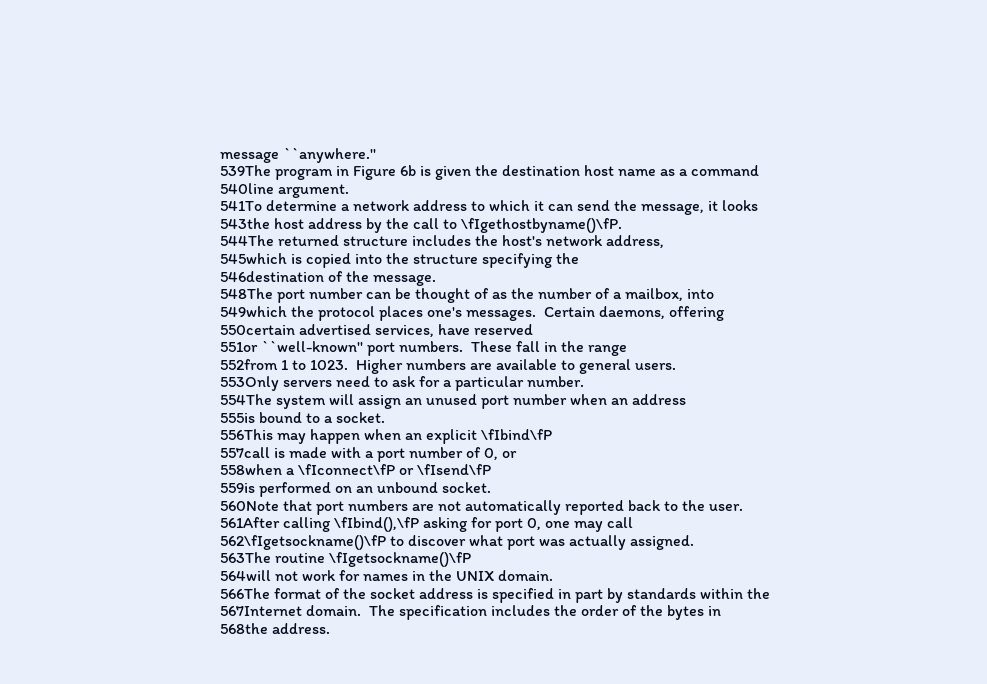message ``anywhere.''
539The program in Figure 6b is given the destination host name as a command
540line argument.
541To determine a network address to which it can send the message, it looks
543the host address by the call to \fIgethostbyname()\fP.
544The returned structure includes the host's network address,
545which is copied into the structure specifying the
546destination of the message.
548The port number can be thought of as the number of a mailbox, into
549which the protocol places one's messages.  Certain daemons, offering
550certain advertised services, have reserved
551or ``well-known'' port numbers.  These fall in the range
552from 1 to 1023.  Higher numbers are available to general users.
553Only servers need to ask for a particular number.
554The system will assign an unused port number when an address
555is bound to a socket.
556This may happen when an explicit \fIbind\fP
557call is made with a port number of 0, or
558when a \fIconnect\fP or \fIsend\fP
559is performed on an unbound socket.
560Note that port numbers are not automatically reported back to the user.
561After calling \fIbind(),\fP asking for port 0, one may call
562\fIgetsockname()\fP to discover what port was actually assigned.
563The routine \fIgetsockname()\fP
564will not work for names in the UNIX domain.
566The format of the socket address is specified in part by standards within the
567Internet domain.  The specification includes the order of the bytes in
568the address.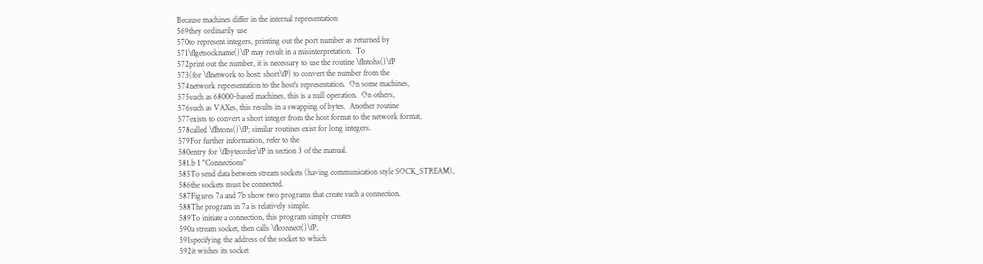Because machines differ in the internal representation
569they ordinarily use
570to represent integers, printing out the port number as returned by
571\fIgetsockname()\fP may result in a misinterpretation.  To
572print out the number, it is necessary to use the routine \fIntohs()\fP
573(for \fInetwork to host: short\fP) to convert the number from the
574network representation to the host's representation.  On some machines,
575such as 68000-based machines, this is a null operation.  On others,
576such as VAXes, this results in a swapping of bytes.  Another routine
577exists to convert a short integer from the host format to the network format,
578called \fIhtons()\fP; similar routines exist for long integers.
579For further information, refer to the
580entry for \fIbyteorder\fP in section 3 of the manual.
581.b 1 "Connections"
585To send data between stream sockets (having communication style SOCK_STREAM),
586the sockets must be connected.
587Figures 7a and 7b show two programs that create such a connection.
588The program in 7a is relatively simple.
589To initiate a connection, this program simply creates
590a stream socket, then calls \fIconnect()\fP,
591specifying the address of the socket to which
592it wishes its socket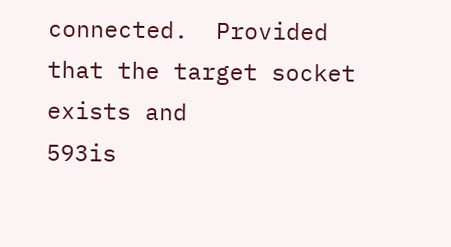connected.  Provided that the target socket exists and
593is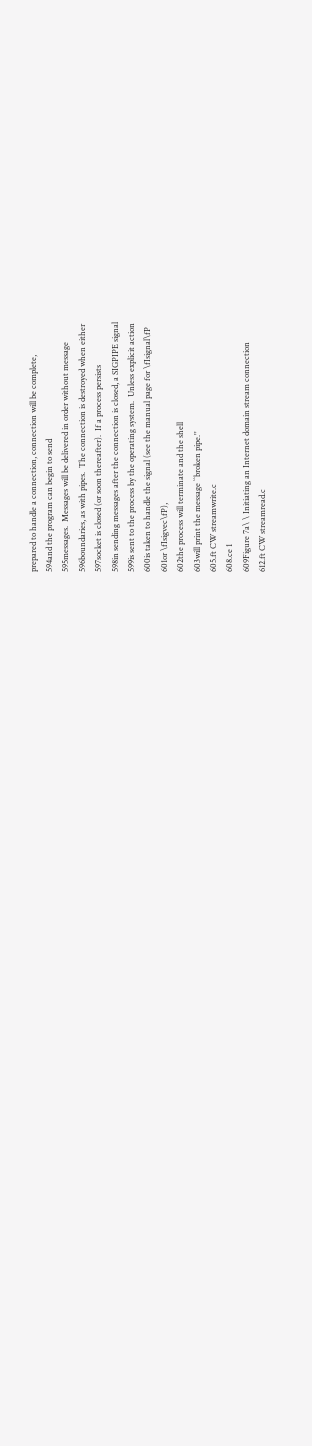prepared to handle a connection, connection will be complete,
594and the program can begin to send
595messages.  Messages will be delivered in order without message
596boundaries, as with pipes.  The connection is destroyed when either
597socket is closed (or soon thereafter).  If a process persists
598in sending messages after the connection is closed, a SIGPIPE signal
599is sent to the process by the operating system.  Unless explicit action
600is taken to handle the signal (see the manual page for \fIsignal\fP
601or \fIsigvec\fP),
602the process will terminate and the shell
603will print the message ``broken pipe.''
605.ft CW streamwrite.c
608.ce 1
609Figure 7a\ \ Initiating an Internet domain stream connection
612.ft CW streamread.c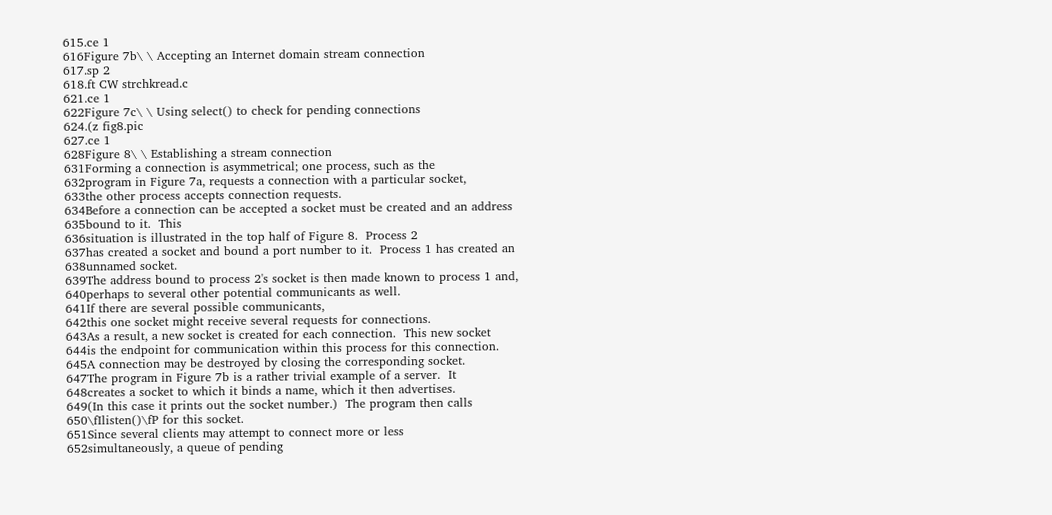615.ce 1
616Figure 7b\ \ Accepting an Internet domain stream connection
617.sp 2
618.ft CW strchkread.c
621.ce 1
622Figure 7c\ \ Using select() to check for pending connections
624.(z fig8.pic
627.ce 1
628Figure 8\ \ Establishing a stream connection
631Forming a connection is asymmetrical; one process, such as the
632program in Figure 7a, requests a connection with a particular socket,
633the other process accepts connection requests.
634Before a connection can be accepted a socket must be created and an address
635bound to it.  This
636situation is illustrated in the top half of Figure 8.  Process 2
637has created a socket and bound a port number to it.  Process 1 has created an
638unnamed socket.
639The address bound to process 2's socket is then made known to process 1 and,
640perhaps to several other potential communicants as well.
641If there are several possible communicants,
642this one socket might receive several requests for connections.
643As a result, a new socket is created for each connection.  This new socket
644is the endpoint for communication within this process for this connection.
645A connection may be destroyed by closing the corresponding socket.
647The program in Figure 7b is a rather trivial example of a server.  It
648creates a socket to which it binds a name, which it then advertises.
649(In this case it prints out the socket number.)  The program then calls
650\fIlisten()\fP for this socket.
651Since several clients may attempt to connect more or less
652simultaneously, a queue of pending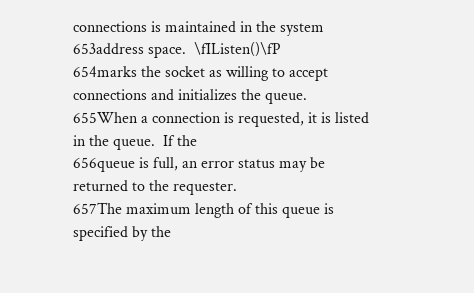connections is maintained in the system
653address space.  \fIListen()\fP
654marks the socket as willing to accept connections and initializes the queue.
655When a connection is requested, it is listed in the queue.  If the
656queue is full, an error status may be returned to the requester.
657The maximum length of this queue is specified by the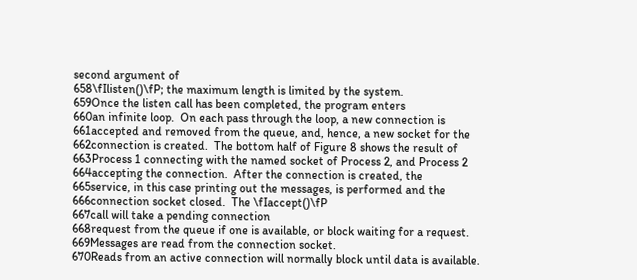second argument of
658\fIlisten()\fP; the maximum length is limited by the system.
659Once the listen call has been completed, the program enters
660an infinite loop.  On each pass through the loop, a new connection is
661accepted and removed from the queue, and, hence, a new socket for the
662connection is created.  The bottom half of Figure 8 shows the result of
663Process 1 connecting with the named socket of Process 2, and Process 2
664accepting the connection.  After the connection is created, the
665service, in this case printing out the messages, is performed and the
666connection socket closed.  The \fIaccept()\fP
667call will take a pending connection
668request from the queue if one is available, or block waiting for a request.
669Messages are read from the connection socket.
670Reads from an active connection will normally block until data is available.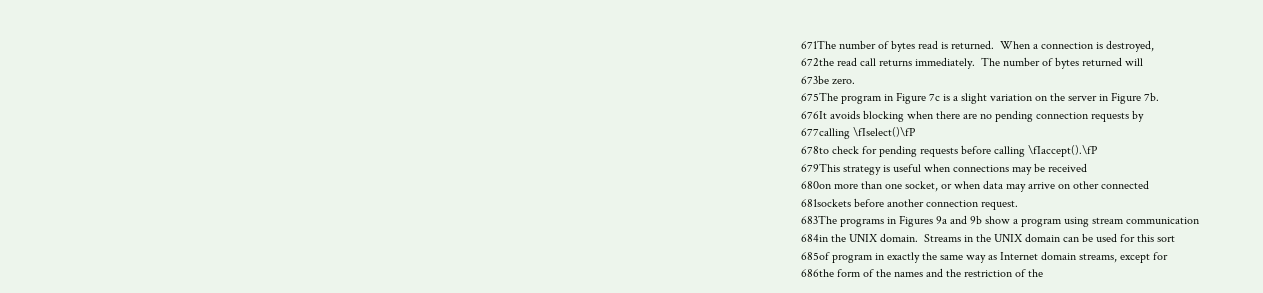671The number of bytes read is returned.  When a connection is destroyed,
672the read call returns immediately.  The number of bytes returned will
673be zero.
675The program in Figure 7c is a slight variation on the server in Figure 7b.
676It avoids blocking when there are no pending connection requests by
677calling \fIselect()\fP
678to check for pending requests before calling \fIaccept().\fP
679This strategy is useful when connections may be received
680on more than one socket, or when data may arrive on other connected
681sockets before another connection request.
683The programs in Figures 9a and 9b show a program using stream communication
684in the UNIX domain.  Streams in the UNIX domain can be used for this sort
685of program in exactly the same way as Internet domain streams, except for
686the form of the names and the restriction of the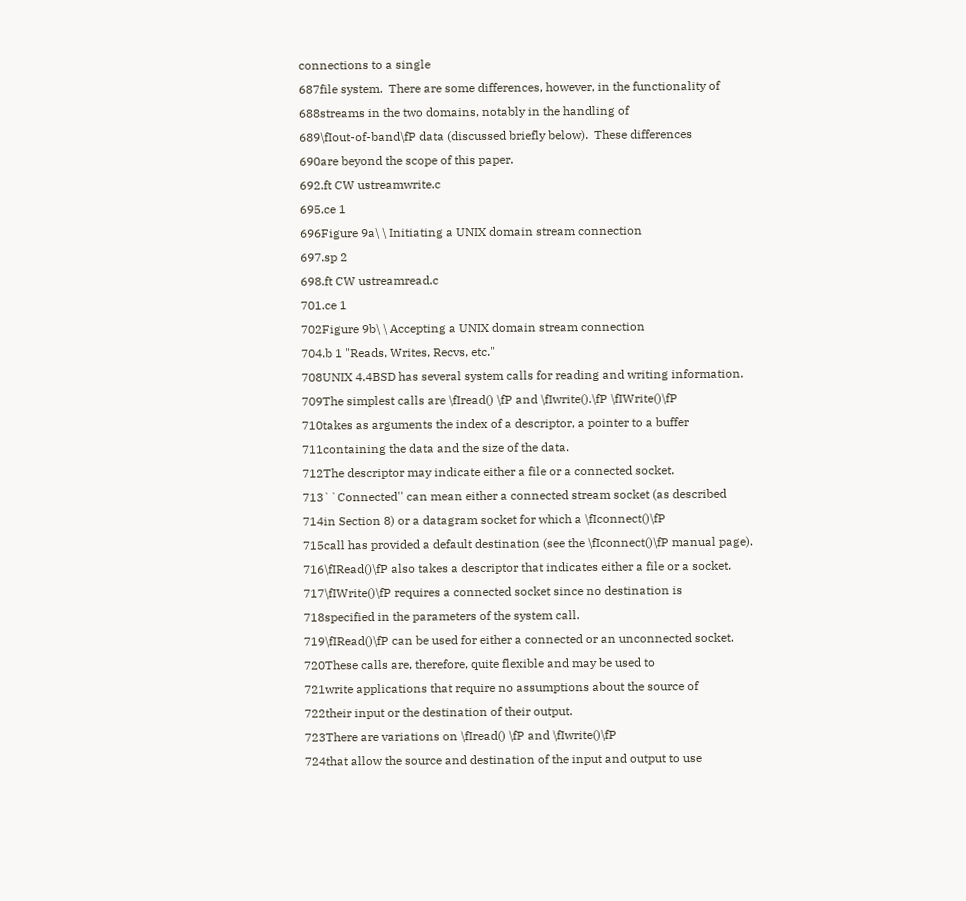connections to a single
687file system.  There are some differences, however, in the functionality of
688streams in the two domains, notably in the handling of
689\fIout-of-band\fP data (discussed briefly below).  These differences
690are beyond the scope of this paper.
692.ft CW ustreamwrite.c
695.ce 1
696Figure 9a\ \ Initiating a UNIX domain stream connection
697.sp 2
698.ft CW ustreamread.c
701.ce 1
702Figure 9b\ \ Accepting a UNIX domain stream connection
704.b 1 "Reads, Writes, Recvs, etc."
708UNIX 4.4BSD has several system calls for reading and writing information.
709The simplest calls are \fIread() \fP and \fIwrite().\fP \fIWrite()\fP
710takes as arguments the index of a descriptor, a pointer to a buffer
711containing the data and the size of the data.
712The descriptor may indicate either a file or a connected socket.
713``Connected'' can mean either a connected stream socket (as described
714in Section 8) or a datagram socket for which a \fIconnect()\fP
715call has provided a default destination (see the \fIconnect()\fP manual page).
716\fIRead()\fP also takes a descriptor that indicates either a file or a socket.
717\fIWrite()\fP requires a connected socket since no destination is
718specified in the parameters of the system call.
719\fIRead()\fP can be used for either a connected or an unconnected socket.
720These calls are, therefore, quite flexible and may be used to
721write applications that require no assumptions about the source of
722their input or the destination of their output.
723There are variations on \fIread() \fP and \fIwrite()\fP
724that allow the source and destination of the input and output to use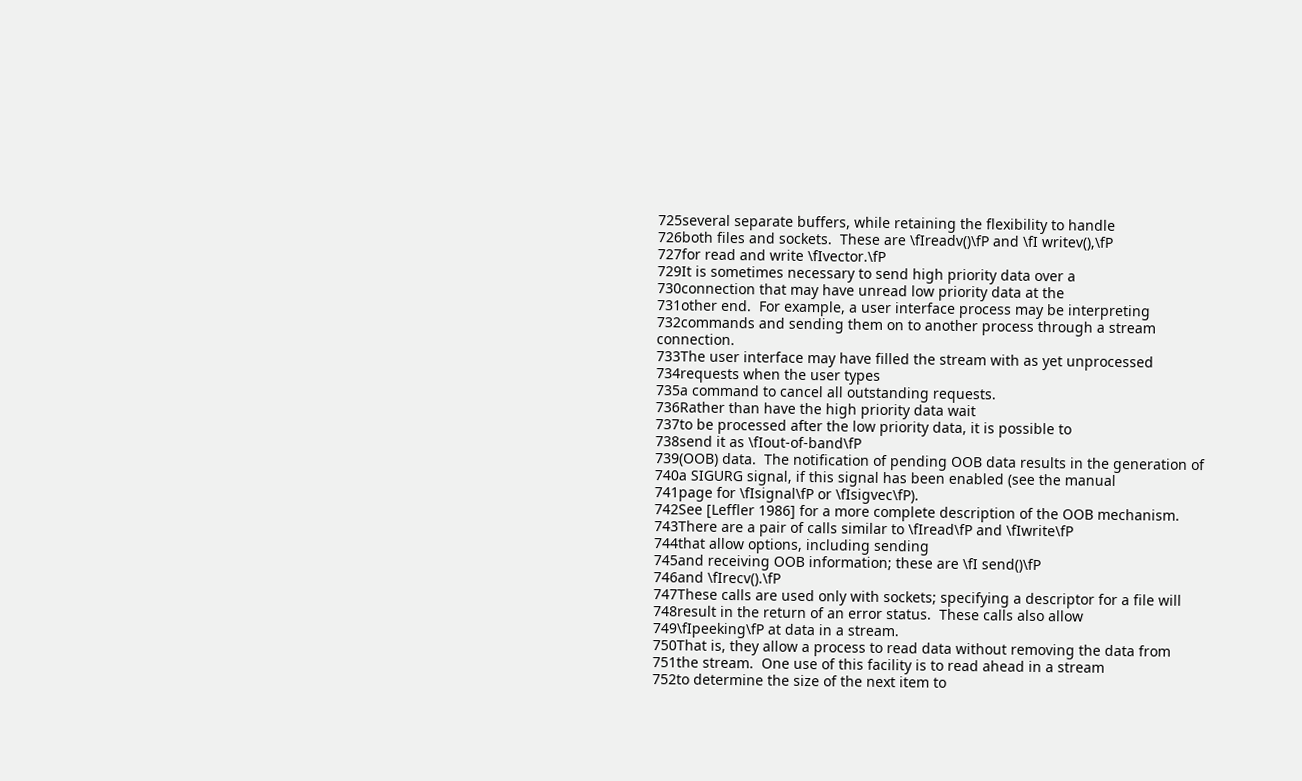725several separate buffers, while retaining the flexibility to handle
726both files and sockets.  These are \fIreadv()\fP and \fI writev(),\fP
727for read and write \fIvector.\fP
729It is sometimes necessary to send high priority data over a
730connection that may have unread low priority data at the
731other end.  For example, a user interface process may be interpreting
732commands and sending them on to another process through a stream connection.
733The user interface may have filled the stream with as yet unprocessed
734requests when the user types
735a command to cancel all outstanding requests.
736Rather than have the high priority data wait
737to be processed after the low priority data, it is possible to
738send it as \fIout-of-band\fP
739(OOB) data.  The notification of pending OOB data results in the generation of
740a SIGURG signal, if this signal has been enabled (see the manual
741page for \fIsignal\fP or \fIsigvec\fP).
742See [Leffler 1986] for a more complete description of the OOB mechanism.
743There are a pair of calls similar to \fIread\fP and \fIwrite\fP
744that allow options, including sending
745and receiving OOB information; these are \fI send()\fP
746and \fIrecv().\fP
747These calls are used only with sockets; specifying a descriptor for a file will
748result in the return of an error status.  These calls also allow
749\fIpeeking\fP at data in a stream.
750That is, they allow a process to read data without removing the data from
751the stream.  One use of this facility is to read ahead in a stream
752to determine the size of the next item to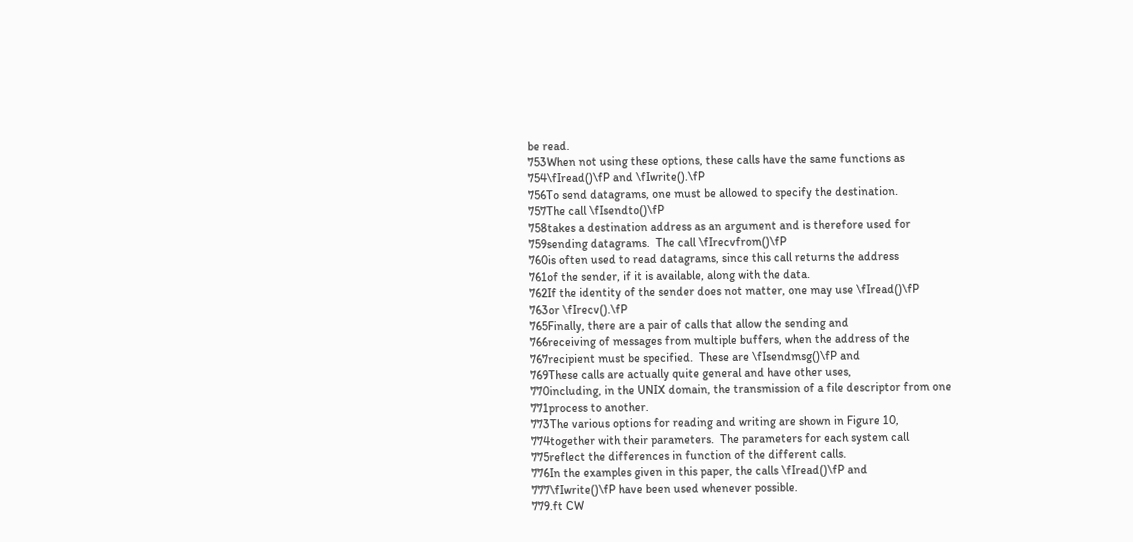be read.
753When not using these options, these calls have the same functions as
754\fIread()\fP and \fIwrite().\fP
756To send datagrams, one must be allowed to specify the destination.
757The call \fIsendto()\fP
758takes a destination address as an argument and is therefore used for
759sending datagrams.  The call \fIrecvfrom()\fP
760is often used to read datagrams, since this call returns the address
761of the sender, if it is available, along with the data.
762If the identity of the sender does not matter, one may use \fIread()\fP
763or \fIrecv().\fP
765Finally, there are a pair of calls that allow the sending and
766receiving of messages from multiple buffers, when the address of the
767recipient must be specified.  These are \fIsendmsg()\fP and
769These calls are actually quite general and have other uses,
770including, in the UNIX domain, the transmission of a file descriptor from one
771process to another.
773The various options for reading and writing are shown in Figure 10,
774together with their parameters.  The parameters for each system call
775reflect the differences in function of the different calls.
776In the examples given in this paper, the calls \fIread()\fP and
777\fIwrite()\fP have been used whenever possible.
779.ft CW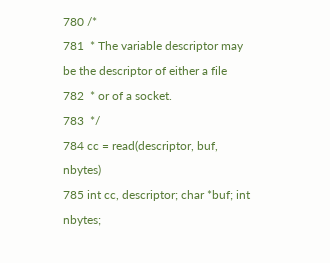780 /*
781  * The variable descriptor may be the descriptor of either a file
782  * or of a socket.
783  */
784 cc = read(descriptor, buf, nbytes)
785 int cc, descriptor; char *buf; int nbytes;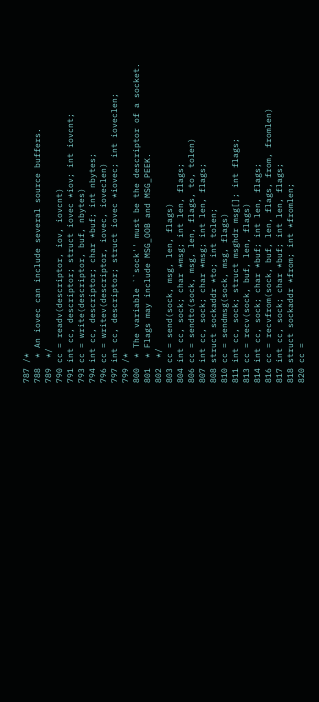787 /*
788  * An iovec can include several source buffers.
789  */
790 cc = readv(descriptor, iov, iovcnt)
791 int cc, descriptor; struct iovec *iov; int iovcnt;
793 cc = write(descriptor, buf, nbytes)
794 int cc, descriptor; char *buf; int nbytes;
796 cc = writev(descriptor, iovec, ioveclen)
797 int cc, descriptor; struct iovec *iovec; int ioveclen;
799 /*
800  * The variable ``sock'' must be the descriptor of a socket.
801  * Flags may include MSG_OOB and MSG_PEEK.
802  */
803 cc = send(sock, msg, len, flags)
804 int cc, sock; char *msg; int len, flags;
806 cc = sendto(sock, msg, len, flags, to, tolen)
807 int cc, sock; char *msg; int len, flags;
808 struct sockaddr *to; int tolen;
810 cc = sendmsg(sock, msg, flags)
811 int cc, sock; struct msghdr msg[]; int flags;
813 cc = recv(sock, buf, len, flags)
814 int cc, sock; char *buf; int len, flags;
816 cc = recvfrom(sock, buf, len, flags, from, fromlen)
817 int cc, sock; char *buf; int len, flags;
818 struct sockaddr *from; int *fromlen;
820 cc =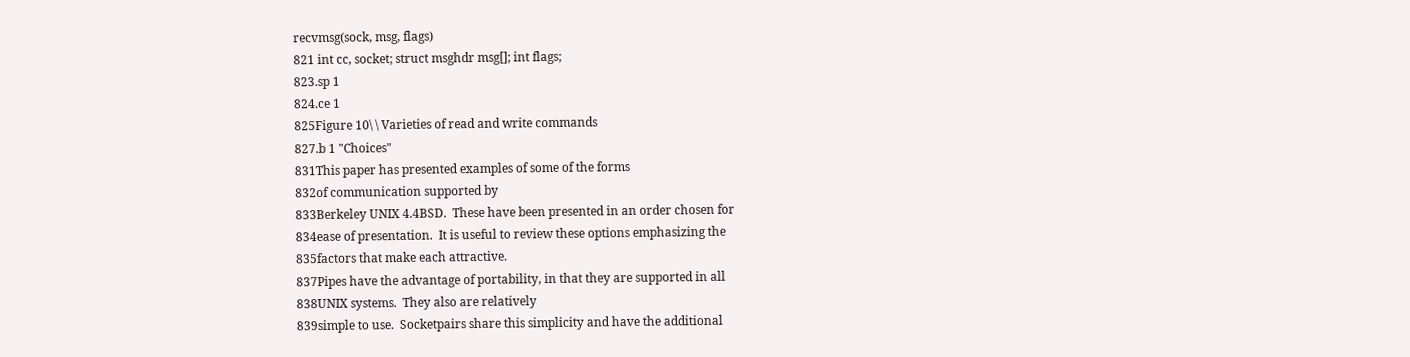recvmsg(sock, msg, flags)
821 int cc, socket; struct msghdr msg[]; int flags;
823.sp 1
824.ce 1
825Figure 10\ \ Varieties of read and write commands
827.b 1 "Choices"
831This paper has presented examples of some of the forms
832of communication supported by
833Berkeley UNIX 4.4BSD.  These have been presented in an order chosen for
834ease of presentation.  It is useful to review these options emphasizing the
835factors that make each attractive.
837Pipes have the advantage of portability, in that they are supported in all
838UNIX systems.  They also are relatively
839simple to use.  Socketpairs share this simplicity and have the additional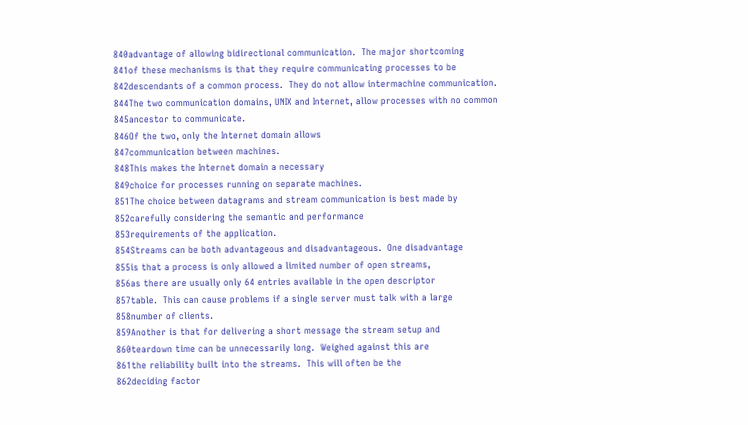840advantage of allowing bidirectional communication.  The major shortcoming
841of these mechanisms is that they require communicating processes to be
842descendants of a common process.  They do not allow intermachine communication.
844The two communication domains, UNIX and Internet, allow processes with no common
845ancestor to communicate.
846Of the two, only the Internet domain allows
847communication between machines.
848This makes the Internet domain a necessary
849choice for processes running on separate machines.
851The choice between datagrams and stream communication is best made by
852carefully considering the semantic and performance
853requirements of the application.
854Streams can be both advantageous and disadvantageous.  One disadvantage
855is that a process is only allowed a limited number of open streams,
856as there are usually only 64 entries available in the open descriptor
857table.  This can cause problems if a single server must talk with a large
858number of clients.
859Another is that for delivering a short message the stream setup and
860teardown time can be unnecessarily long.  Weighed against this are
861the reliability built into the streams.  This will often be the
862deciding factor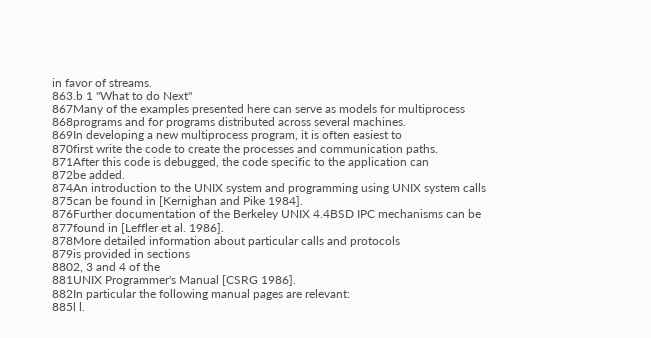in favor of streams.
863.b 1 "What to do Next"
867Many of the examples presented here can serve as models for multiprocess
868programs and for programs distributed across several machines.
869In developing a new multiprocess program, it is often easiest to
870first write the code to create the processes and communication paths.
871After this code is debugged, the code specific to the application can
872be added.
874An introduction to the UNIX system and programming using UNIX system calls
875can be found in [Kernighan and Pike 1984].
876Further documentation of the Berkeley UNIX 4.4BSD IPC mechanisms can be
877found in [Leffler et al. 1986].
878More detailed information about particular calls and protocols
879is provided in sections
8802, 3 and 4 of the
881UNIX Programmer's Manual [CSRG 1986].
882In particular the following manual pages are relevant:
885l l.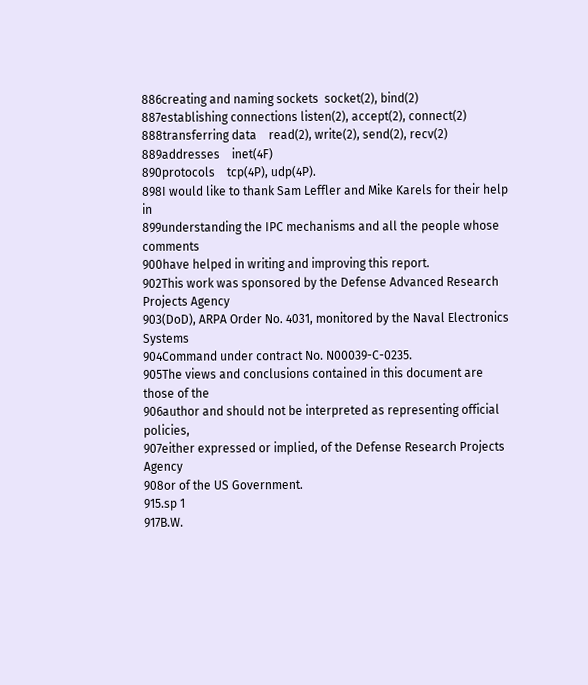886creating and naming sockets  socket(2), bind(2)
887establishing connections listen(2), accept(2), connect(2)
888transferring data    read(2), write(2), send(2), recv(2)
889addresses    inet(4F)
890protocols    tcp(4P), udp(4P).
898I would like to thank Sam Leffler and Mike Karels for their help in
899understanding the IPC mechanisms and all the people whose comments
900have helped in writing and improving this report.
902This work was sponsored by the Defense Advanced Research Projects Agency
903(DoD), ARPA Order No. 4031, monitored by the Naval Electronics Systems
904Command under contract No. N00039-C-0235.
905The views and conclusions contained in this document are those of the
906author and should not be interpreted as representing official policies,
907either expressed or implied, of the Defense Research Projects Agency
908or of the US Government.
915.sp 1
917B.W.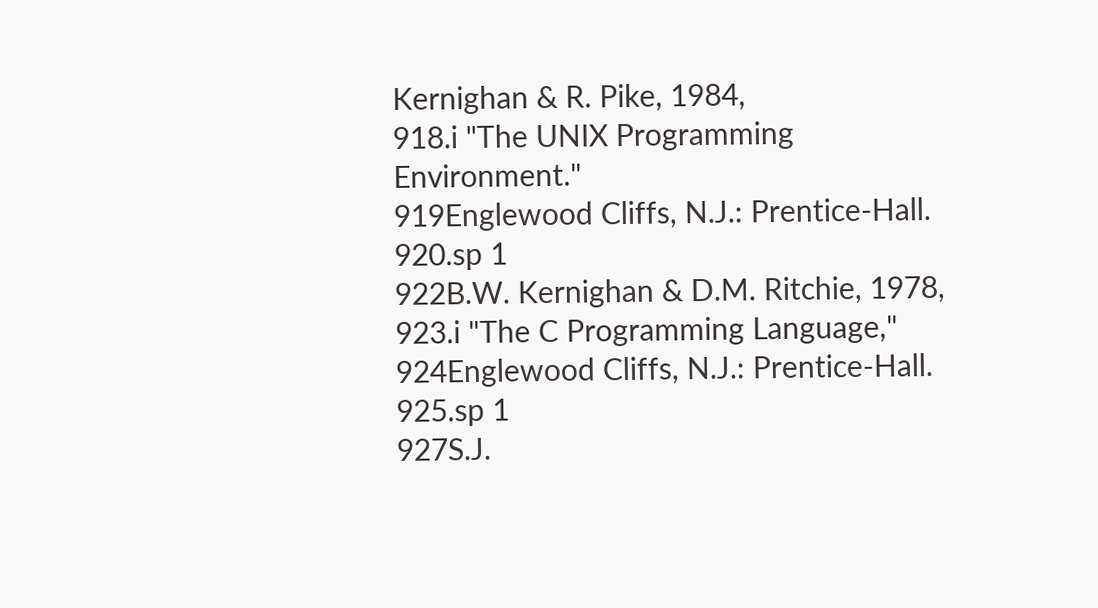Kernighan & R. Pike, 1984,
918.i "The UNIX Programming Environment."
919Englewood Cliffs, N.J.: Prentice-Hall.
920.sp 1
922B.W. Kernighan & D.M. Ritchie, 1978,
923.i "The C Programming Language,"
924Englewood Cliffs, N.J.: Prentice-Hall.
925.sp 1
927S.J.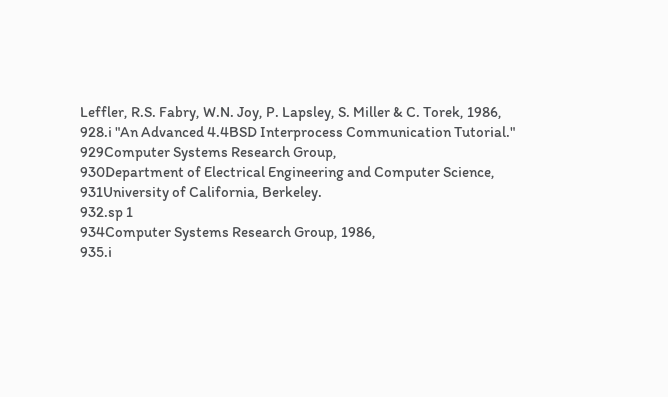Leffler, R.S. Fabry, W.N. Joy, P. Lapsley, S. Miller & C. Torek, 1986,
928.i "An Advanced 4.4BSD Interprocess Communication Tutorial."
929Computer Systems Research Group,
930Department of Electrical Engineering and Computer Science,
931University of California, Berkeley.
932.sp 1
934Computer Systems Research Group, 1986,
935.i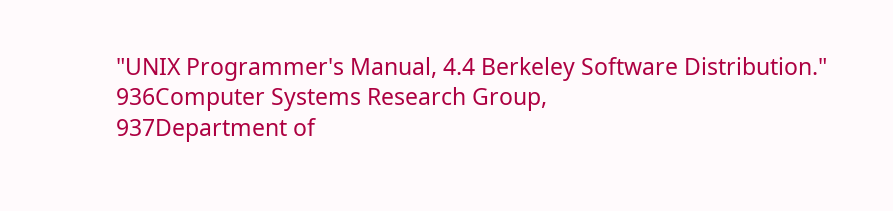"UNIX Programmer's Manual, 4.4 Berkeley Software Distribution."
936Computer Systems Research Group,
937Department of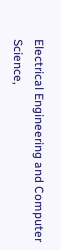Electrical Engineering and Computer Science,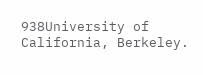938University of California, Berkeley.